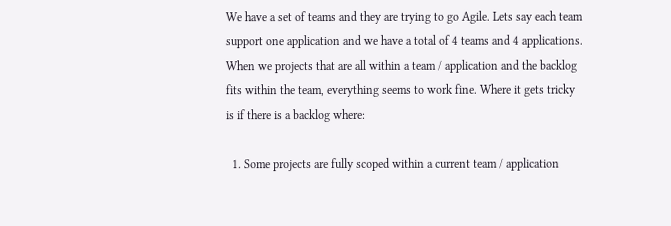We have a set of teams and they are trying to go Agile. Lets say each team support one application and we have a total of 4 teams and 4 applications. When we projects that are all within a team / application and the backlog fits within the team, everything seems to work fine. Where it gets tricky is if there is a backlog where:

  1. Some projects are fully scoped within a current team / application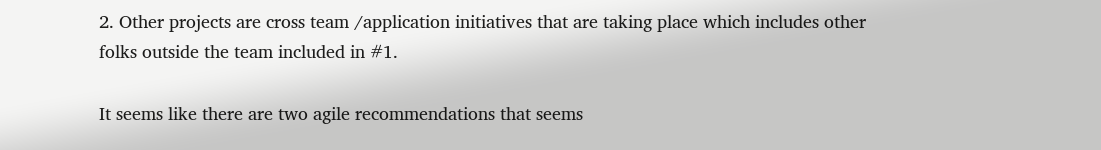2. Other projects are cross team /application initiatives that are taking place which includes other folks outside the team included in #1.

It seems like there are two agile recommendations that seems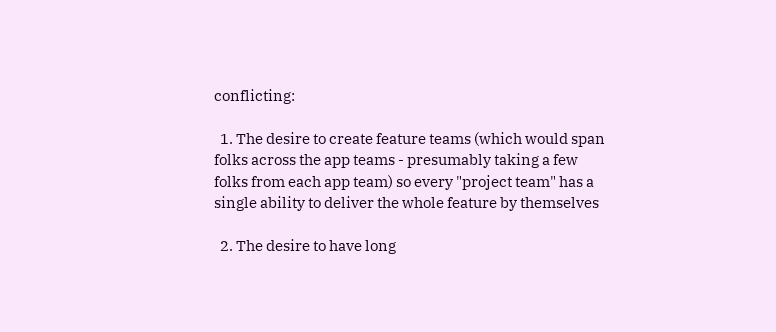conflicting:

  1. The desire to create feature teams (which would span folks across the app teams - presumably taking a few folks from each app team) so every "project team" has a single ability to deliver the whole feature by themselves

  2. The desire to have long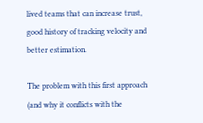lived teams that can increase trust, good history of tracking velocity and better estimation.

The problem with this first approach (and why it conflicts with the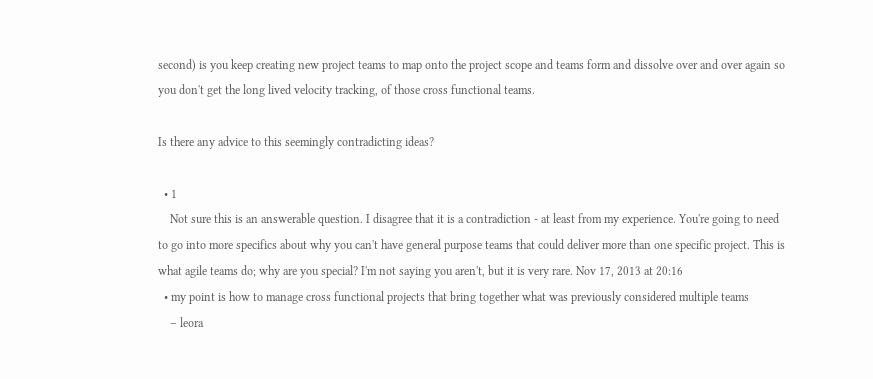second) is you keep creating new project teams to map onto the project scope and teams form and dissolve over and over again so you don't get the long lived velocity tracking, of those cross functional teams.

Is there any advice to this seemingly contradicting ideas?

  • 1
    Not sure this is an answerable question. I disagree that it is a contradiction - at least from my experience. You're going to need to go into more specifics about why you can't have general purpose teams that could deliver more than one specific project. This is what agile teams do; why are you special? I'm not saying you aren't, but it is very rare. Nov 17, 2013 at 20:16
  • my point is how to manage cross functional projects that bring together what was previously considered multiple teams
    – leora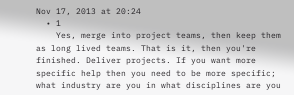Nov 17, 2013 at 20:24
  • 1
    Yes, merge into project teams, then keep them as long lived teams. That is it, then you're finished. Deliver projects. If you want more specific help then you need to be more specific; what industry are you in what disciplines are you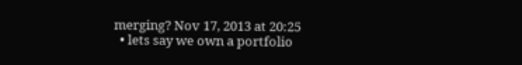merging? Nov 17, 2013 at 20:25
  • lets say we own a portfolio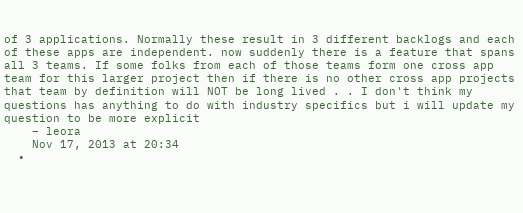of 3 applications. Normally these result in 3 different backlogs and each of these apps are independent. now suddenly there is a feature that spans all 3 teams. If some folks from each of those teams form one cross app team for this larger project then if there is no other cross app projects that team by definition will NOT be long lived . . I don't think my questions has anything to do with industry specifics but i will update my question to be more explicit
    – leora
    Nov 17, 2013 at 20:34
  •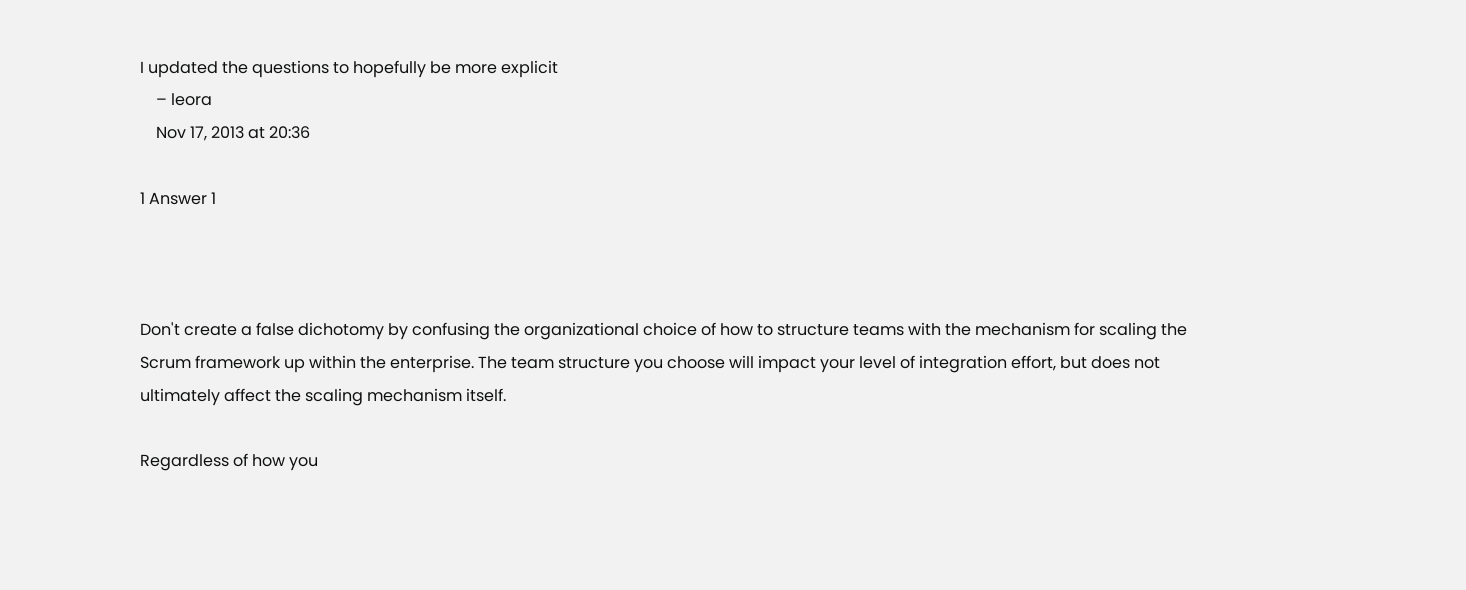I updated the questions to hopefully be more explicit
    – leora
    Nov 17, 2013 at 20:36

1 Answer 1



Don't create a false dichotomy by confusing the organizational choice of how to structure teams with the mechanism for scaling the Scrum framework up within the enterprise. The team structure you choose will impact your level of integration effort, but does not ultimately affect the scaling mechanism itself.

Regardless of how you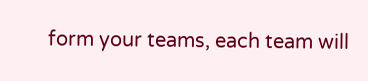form your teams, each team will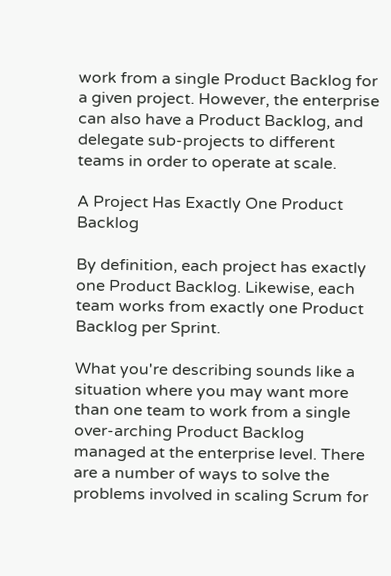work from a single Product Backlog for a given project. However, the enterprise can also have a Product Backlog, and delegate sub-projects to different teams in order to operate at scale.

A Project Has Exactly One Product Backlog

By definition, each project has exactly one Product Backlog. Likewise, each team works from exactly one Product Backlog per Sprint.

What you're describing sounds like a situation where you may want more than one team to work from a single over-arching Product Backlog managed at the enterprise level. There are a number of ways to solve the problems involved in scaling Scrum for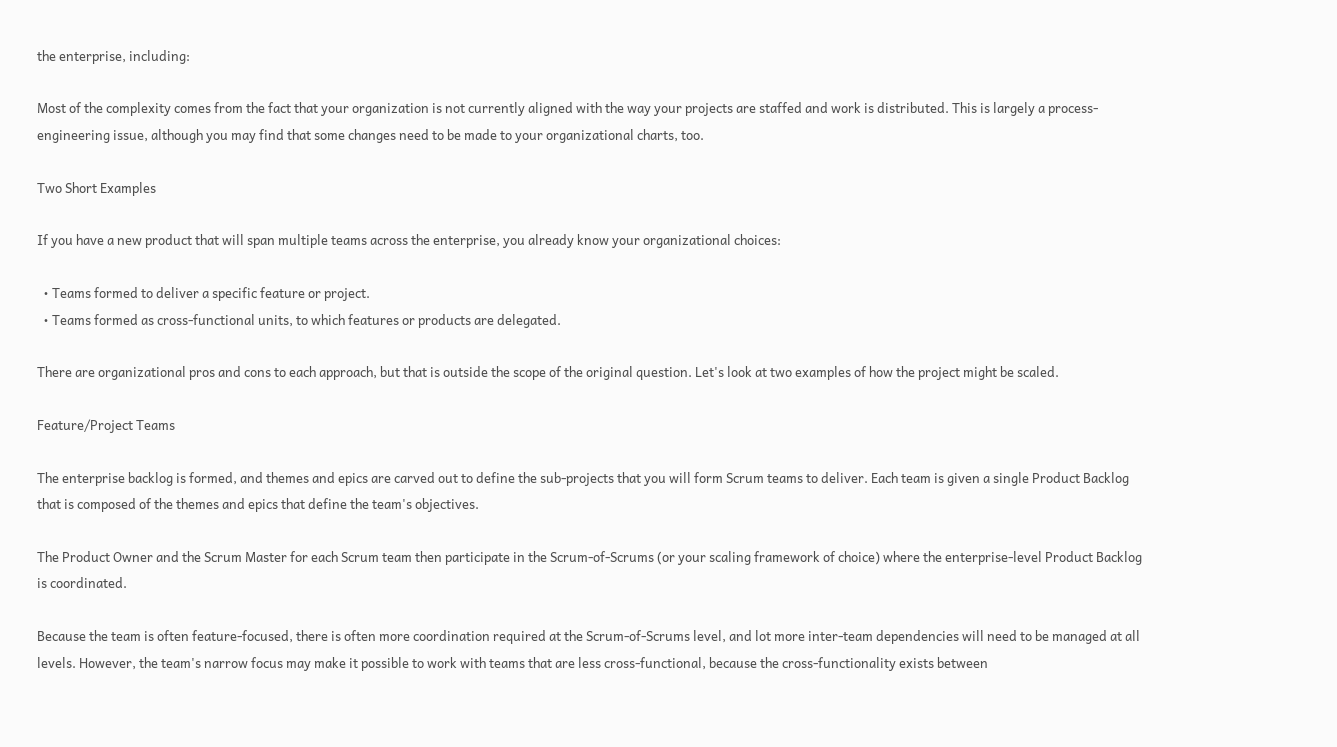the enterprise, including:

Most of the complexity comes from the fact that your organization is not currently aligned with the way your projects are staffed and work is distributed. This is largely a process-engineering issue, although you may find that some changes need to be made to your organizational charts, too.

Two Short Examples

If you have a new product that will span multiple teams across the enterprise, you already know your organizational choices:

  • Teams formed to deliver a specific feature or project.
  • Teams formed as cross-functional units, to which features or products are delegated.

There are organizational pros and cons to each approach, but that is outside the scope of the original question. Let's look at two examples of how the project might be scaled.

Feature/Project Teams

The enterprise backlog is formed, and themes and epics are carved out to define the sub-projects that you will form Scrum teams to deliver. Each team is given a single Product Backlog that is composed of the themes and epics that define the team's objectives.

The Product Owner and the Scrum Master for each Scrum team then participate in the Scrum-of-Scrums (or your scaling framework of choice) where the enterprise-level Product Backlog is coordinated.

Because the team is often feature-focused, there is often more coordination required at the Scrum-of-Scrums level, and lot more inter-team dependencies will need to be managed at all levels. However, the team's narrow focus may make it possible to work with teams that are less cross-functional, because the cross-functionality exists between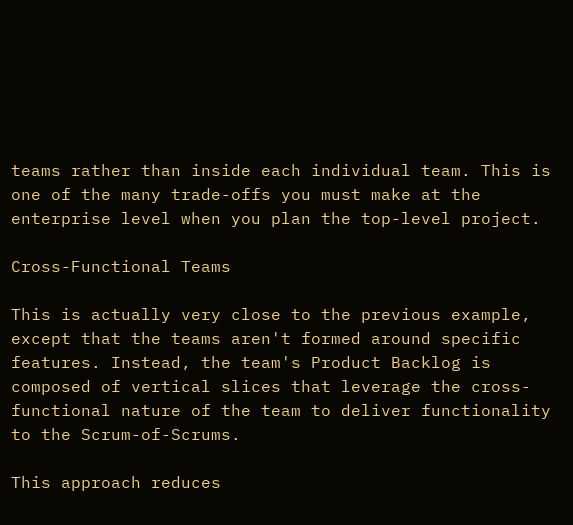teams rather than inside each individual team. This is one of the many trade-offs you must make at the enterprise level when you plan the top-level project.

Cross-Functional Teams

This is actually very close to the previous example, except that the teams aren't formed around specific features. Instead, the team's Product Backlog is composed of vertical slices that leverage the cross-functional nature of the team to deliver functionality to the Scrum-of-Scrums.

This approach reduces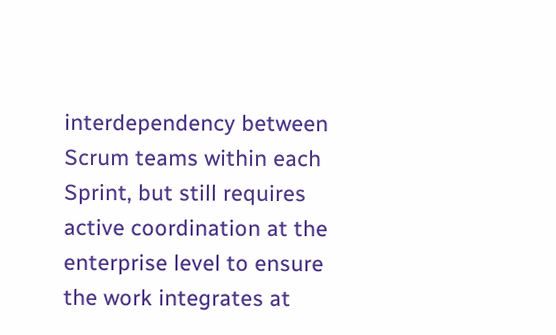interdependency between Scrum teams within each Sprint, but still requires active coordination at the enterprise level to ensure the work integrates at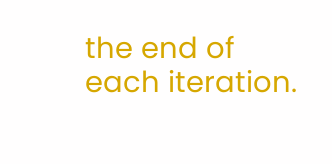the end of each iteration.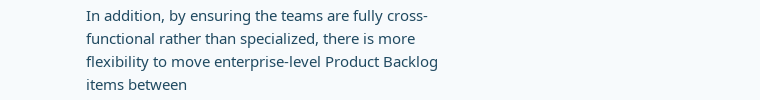In addition, by ensuring the teams are fully cross-functional rather than specialized, there is more flexibility to move enterprise-level Product Backlog items between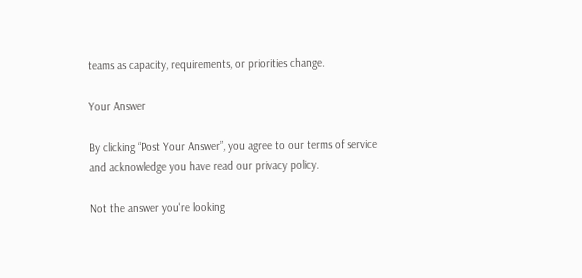teams as capacity, requirements, or priorities change.

Your Answer

By clicking “Post Your Answer”, you agree to our terms of service and acknowledge you have read our privacy policy.

Not the answer you're looking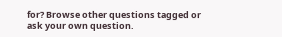for? Browse other questions tagged or ask your own question.